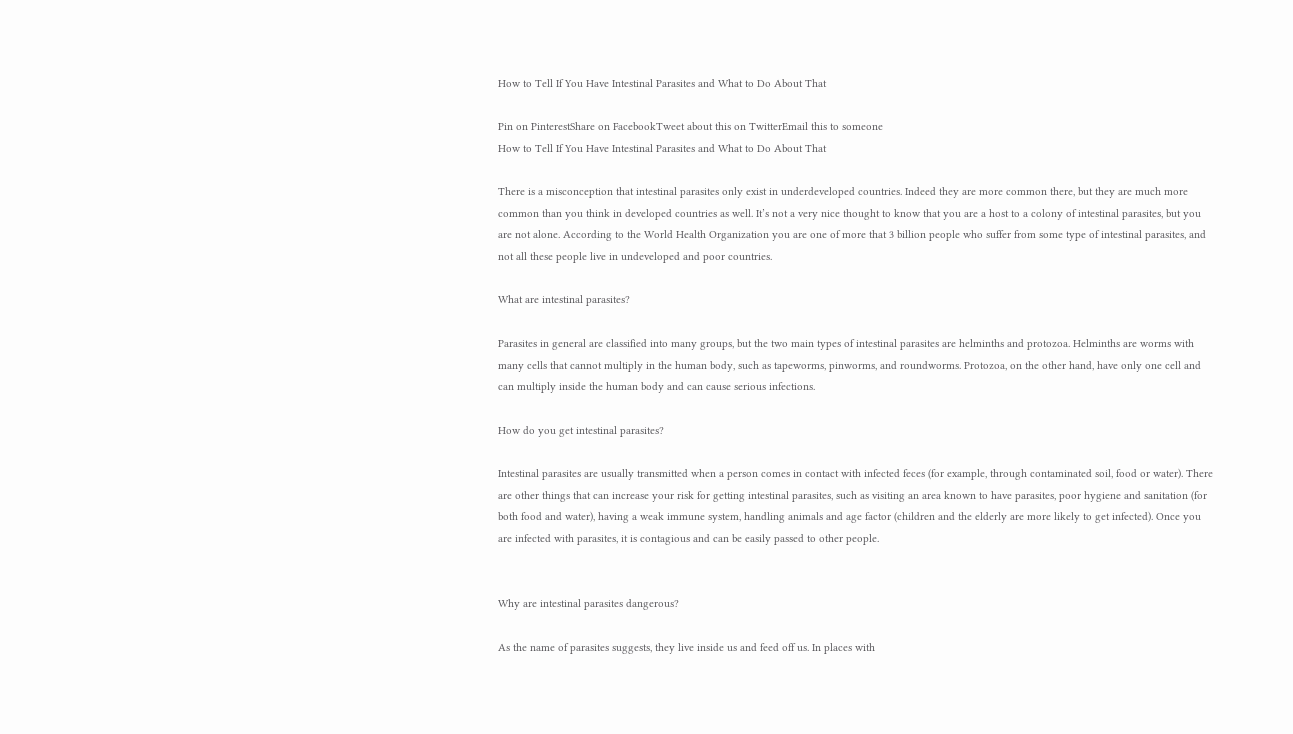How to Tell If You Have Intestinal Parasites and What to Do About That

Pin on PinterestShare on FacebookTweet about this on TwitterEmail this to someone
How to Tell If You Have Intestinal Parasites and What to Do About That

There is a misconception that intestinal parasites only exist in underdeveloped countries. Indeed they are more common there, but they are much more common than you think in developed countries as well. It’s not a very nice thought to know that you are a host to a colony of intestinal parasites, but you are not alone. According to the World Health Organization you are one of more that 3 billion people who suffer from some type of intestinal parasites, and not all these people live in undeveloped and poor countries.

What are intestinal parasites?

Parasites in general are classified into many groups, but the two main types of intestinal parasites are helminths and protozoa. Helminths are worms with many cells that cannot multiply in the human body, such as tapeworms, pinworms, and roundworms. Protozoa, on the other hand, have only one cell and can multiply inside the human body and can cause serious infections.

How do you get intestinal parasites?

Intestinal parasites are usually transmitted when a person comes in contact with infected feces (for example, through contaminated soil, food or water). There are other things that can increase your risk for getting intestinal parasites, such as visiting an area known to have parasites, poor hygiene and sanitation (for both food and water), having a weak immune system, handling animals and age factor (children and the elderly are more likely to get infected). Once you are infected with parasites, it is contagious and can be easily passed to other people.


Why are intestinal parasites dangerous?

As the name of parasites suggests, they live inside us and feed off us. In places with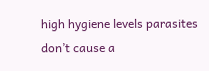high hygiene levels parasites don’t cause a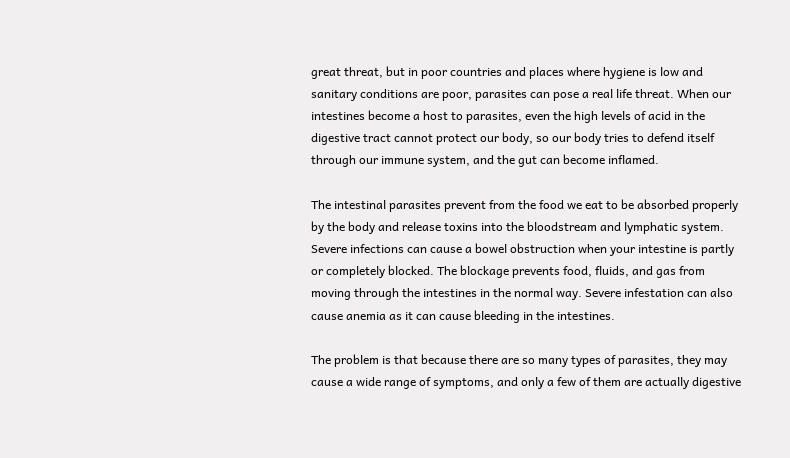great threat, but in poor countries and places where hygiene is low and sanitary conditions are poor, parasites can pose a real life threat. When our intestines become a host to parasites, even the high levels of acid in the digestive tract cannot protect our body, so our body tries to defend itself through our immune system, and the gut can become inflamed.

The intestinal parasites prevent from the food we eat to be absorbed properly by the body and release toxins into the bloodstream and lymphatic system. Severe infections can cause a bowel obstruction when your intestine is partly or completely blocked. The blockage prevents food, fluids, and gas from moving through the intestines in the normal way. Severe infestation can also cause anemia as it can cause bleeding in the intestines.

The problem is that because there are so many types of parasites, they may cause a wide range of symptoms, and only a few of them are actually digestive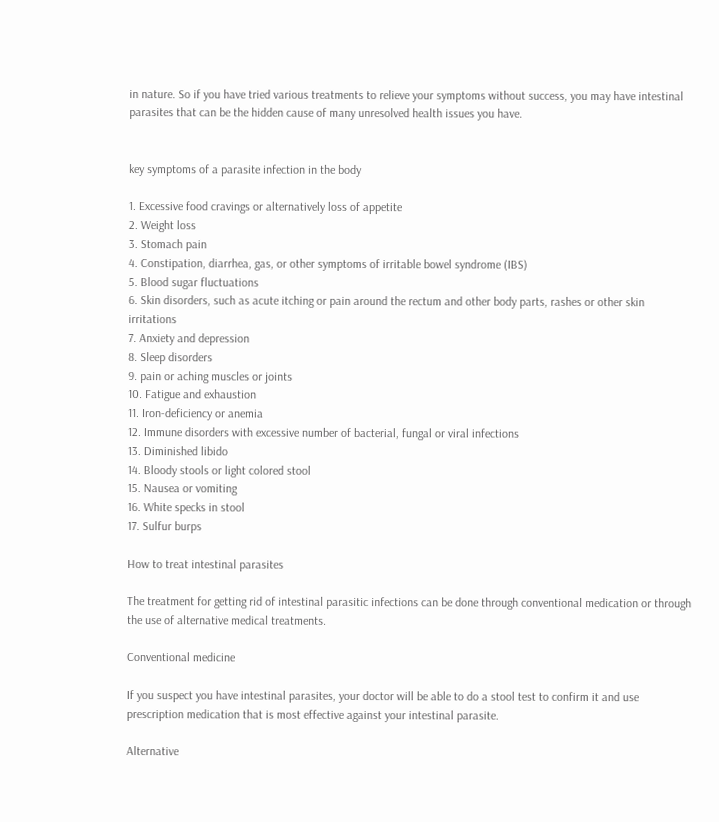in nature. So if you have tried various treatments to relieve your symptoms without success, you may have intestinal parasites that can be the hidden cause of many unresolved health issues you have.


key symptoms of a parasite infection in the body

1. Excessive food cravings or alternatively loss of appetite
2. Weight loss
3. Stomach pain
4. Constipation, diarrhea, gas, or other symptoms of irritable bowel syndrome (IBS)
5. Blood sugar fluctuations
6. Skin disorders, such as acute itching or pain around the rectum and other body parts, rashes or other skin irritations
7. Anxiety and depression
8. Sleep disorders
9. pain or aching muscles or joints
10. Fatigue and exhaustion
11. Iron-deficiency or anemia
12. Immune disorders with excessive number of bacterial, fungal or viral infections
13. Diminished libido
14. Bloody stools or light colored stool
15. Nausea or vomiting
16. White specks in stool
17. Sulfur burps

How to treat intestinal parasites

The treatment for getting rid of intestinal parasitic infections can be done through conventional medication or through the use of alternative medical treatments.

Conventional medicine

If you suspect you have intestinal parasites, your doctor will be able to do a stool test to confirm it and use prescription medication that is most effective against your intestinal parasite.

Alternative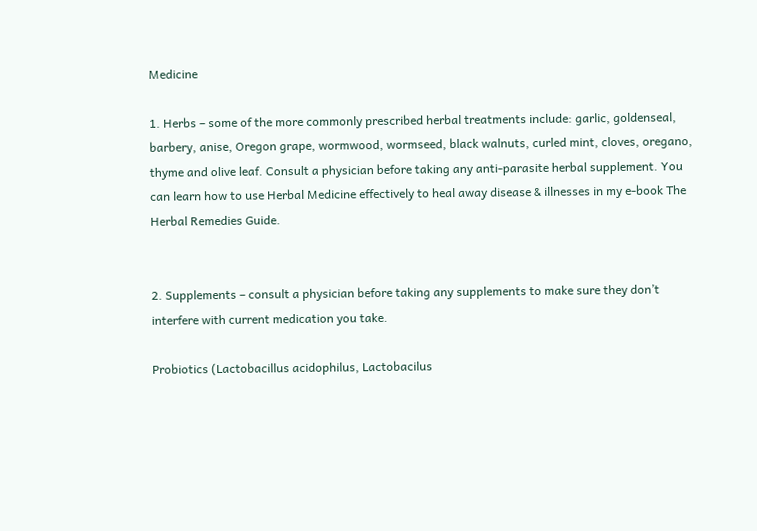Medicine

1. Herbs – some of the more commonly prescribed herbal treatments include: garlic, goldenseal, barbery, anise, Oregon grape, wormwood, wormseed, black walnuts, curled mint, cloves, oregano, thyme and olive leaf. Consult a physician before taking any anti-parasite herbal supplement. You can learn how to use Herbal Medicine effectively to heal away disease & illnesses in my e-book The Herbal Remedies Guide.


2. Supplements – consult a physician before taking any supplements to make sure they don’t interfere with current medication you take.

Probiotics (Lactobacillus acidophilus, Lactobacilus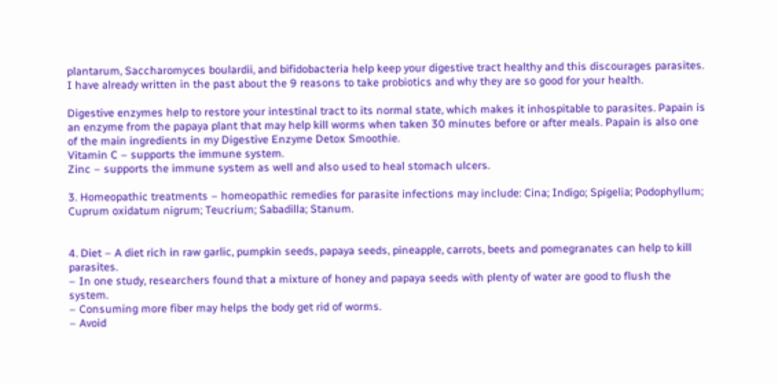plantarum, Saccharomyces boulardii, and bifidobacteria help keep your digestive tract healthy and this discourages parasites. I have already written in the past about the 9 reasons to take probiotics and why they are so good for your health.

Digestive enzymes help to restore your intestinal tract to its normal state, which makes it inhospitable to parasites. Papain is an enzyme from the papaya plant that may help kill worms when taken 30 minutes before or after meals. Papain is also one of the main ingredients in my Digestive Enzyme Detox Smoothie.
Vitamin C – supports the immune system.
Zinc – supports the immune system as well and also used to heal stomach ulcers.

3. Homeopathic treatments – homeopathic remedies for parasite infections may include: Cina; Indigo; Spigelia; Podophyllum; Cuprum oxidatum nigrum; Teucrium; Sabadilla; Stanum.


4. Diet – A diet rich in raw garlic, pumpkin seeds, papaya seeds, pineapple, carrots, beets and pomegranates can help to kill parasites.
– In one study, researchers found that a mixture of honey and papaya seeds with plenty of water are good to flush the system.
– Consuming more fiber may helps the body get rid of worms.
– Avoid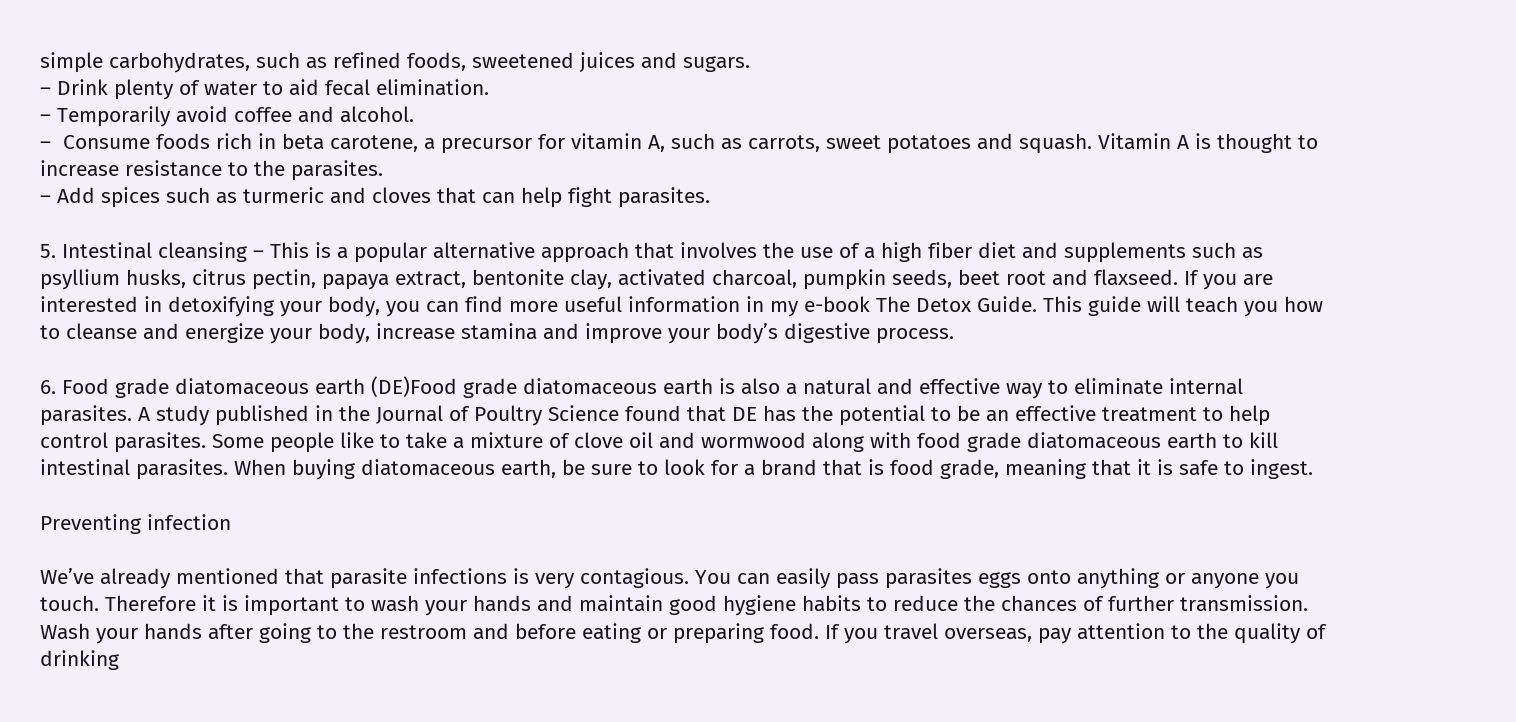simple carbohydrates, such as refined foods, sweetened juices and sugars.
– Drink plenty of water to aid fecal elimination.
– Temporarily avoid coffee and alcohol.
–  Consume foods rich in beta carotene, a precursor for vitamin A, such as carrots, sweet potatoes and squash. Vitamin A is thought to increase resistance to the parasites.
– Add spices such as turmeric and cloves that can help fight parasites.

5. Intestinal cleansing – This is a popular alternative approach that involves the use of a high fiber diet and supplements such as psyllium husks, citrus pectin, papaya extract, bentonite clay, activated charcoal, pumpkin seeds, beet root and flaxseed. If you are interested in detoxifying your body, you can find more useful information in my e-book The Detox Guide. This guide will teach you how to cleanse and energize your body, increase stamina and improve your body’s digestive process.

6. Food grade diatomaceous earth (DE)Food grade diatomaceous earth is also a natural and effective way to eliminate internal parasites. A study published in the Journal of Poultry Science found that DE has the potential to be an effective treatment to help control parasites. Some people like to take a mixture of clove oil and wormwood along with food grade diatomaceous earth to kill intestinal parasites. When buying diatomaceous earth, be sure to look for a brand that is food grade, meaning that it is safe to ingest.

Preventing infection

We’ve already mentioned that parasite infections is very contagious. You can easily pass parasites eggs onto anything or anyone you touch. Therefore it is important to wash your hands and maintain good hygiene habits to reduce the chances of further transmission. Wash your hands after going to the restroom and before eating or preparing food. If you travel overseas, pay attention to the quality of drinking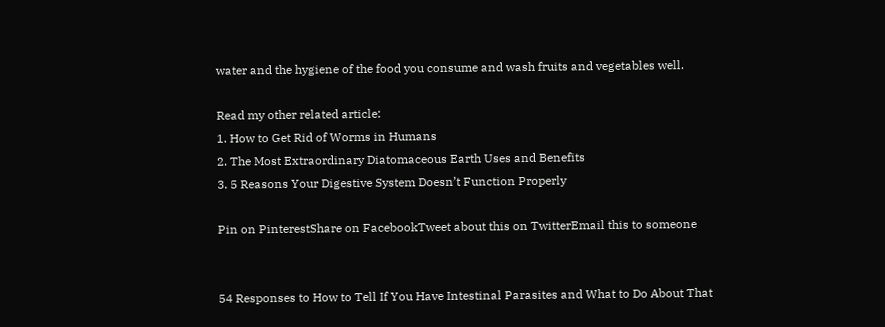water and the hygiene of the food you consume and wash fruits and vegetables well.

Read my other related article:
1. How to Get Rid of Worms in Humans
2. The Most Extraordinary Diatomaceous Earth Uses and Benefits
3. 5 Reasons Your Digestive System Doesn’t Function Properly

Pin on PinterestShare on FacebookTweet about this on TwitterEmail this to someone


54 Responses to How to Tell If You Have Intestinal Parasites and What to Do About That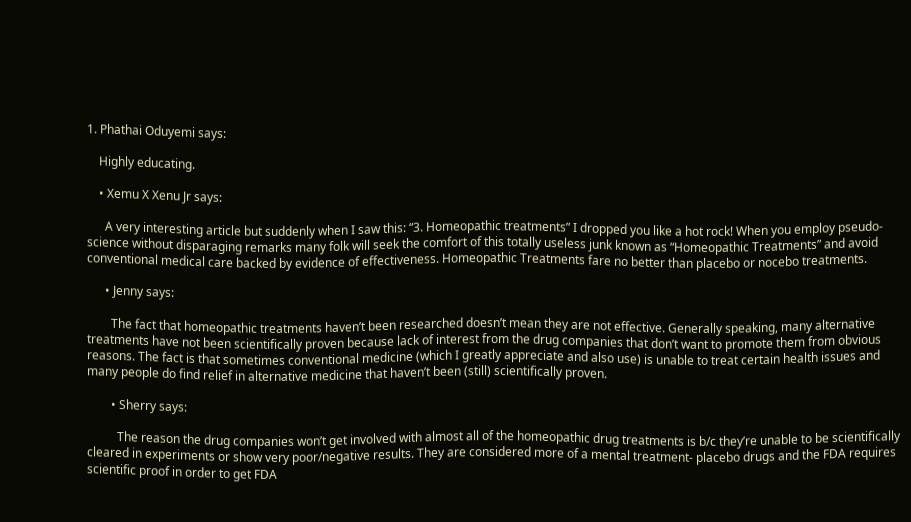1. Phathai Oduyemi says:

    Highly educating.

    • Xemu X Xenu Jr says:

      A very interesting article but suddenly when I saw this: “3. Homeopathic treatments” I dropped you like a hot rock! When you employ pseudo-science without disparaging remarks many folk will seek the comfort of this totally useless junk known as “Homeopathic Treatments” and avoid conventional medical care backed by evidence of effectiveness. Homeopathic Treatments fare no better than placebo or nocebo treatments.

      • Jenny says:

        The fact that homeopathic treatments haven’t been researched doesn’t mean they are not effective. Generally speaking, many alternative treatments have not been scientifically proven because lack of interest from the drug companies that don’t want to promote them from obvious reasons. The fact is that sometimes conventional medicine (which I greatly appreciate and also use) is unable to treat certain health issues and many people do find relief in alternative medicine that haven’t been (still) scientifically proven.

        • Sherry says:

          The reason the drug companies won’t get involved with almost all of the homeopathic drug treatments is b/c they’re unable to be scientifically cleared in experiments or show very poor/negative results. They are considered more of a mental treatment- placebo drugs and the FDA requires scientific proof in order to get FDA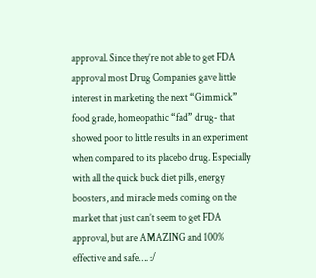approval. Since they’re not able to get FDA approval most Drug Companies gave little interest in marketing the next “Gimmick” food grade, homeopathic “fad” drug- that showed poor to little results in an experiment when compared to its placebo drug. Especially with all the quick buck diet pills, energy boosters, and miracle meds coming on the market that just can’t seem to get FDA approval, but are AMAZING and 100% effective and safe…. :/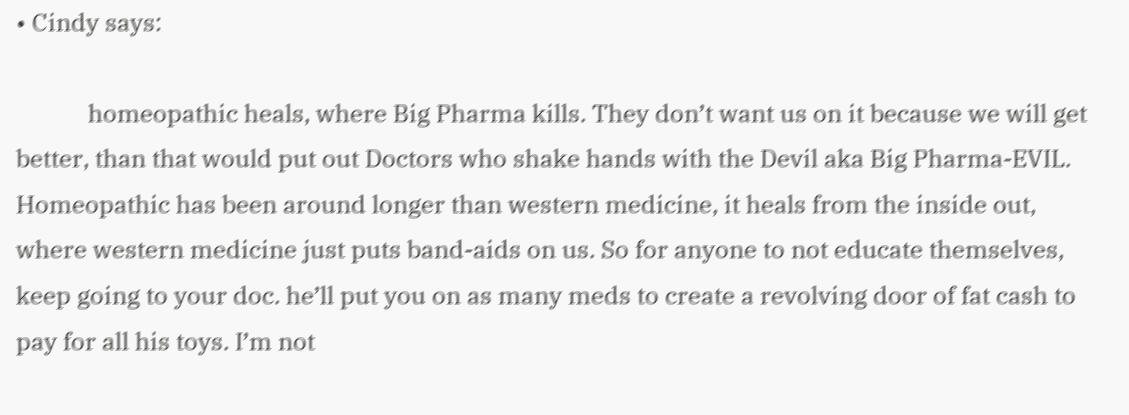• Cindy says:

            homeopathic heals, where Big Pharma kills. They don’t want us on it because we will get better, than that would put out Doctors who shake hands with the Devil aka Big Pharma-EVIL. Homeopathic has been around longer than western medicine, it heals from the inside out, where western medicine just puts band-aids on us. So for anyone to not educate themselves, keep going to your doc. he’ll put you on as many meds to create a revolving door of fat cash to pay for all his toys. I’m not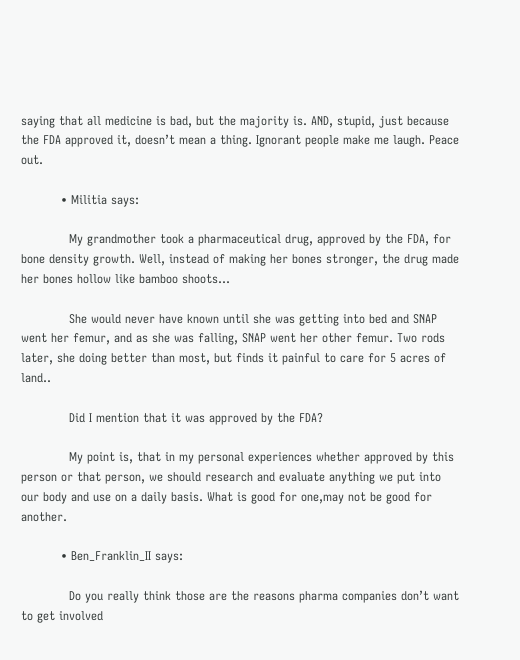saying that all medicine is bad, but the majority is. AND, stupid, just because the FDA approved it, doesn’t mean a thing. Ignorant people make me laugh. Peace out.

          • Militia says:

            My grandmother took a pharmaceutical drug, approved by the FDA, for bone density growth. Well, instead of making her bones stronger, the drug made her bones hollow like bamboo shoots…

            She would never have known until she was getting into bed and SNAP went her femur, and as she was falling, SNAP went her other femur. Two rods later, she doing better than most, but finds it painful to care for 5 acres of land..

            Did I mention that it was approved by the FDA?

            My point is, that in my personal experiences whether approved by this person or that person, we should research and evaluate anything we put into our body and use on a daily basis. What is good for one,may not be good for another.

          • Ben_Franklin_II says:

            Do you really think those are the reasons pharma companies don’t want to get involved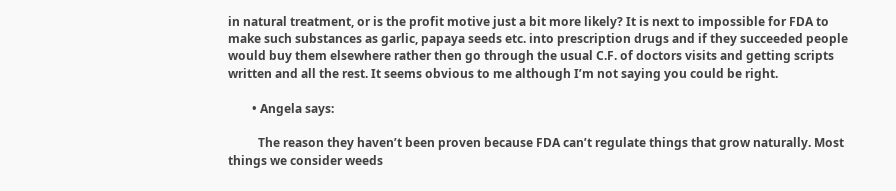in natural treatment, or is the profit motive just a bit more likely? It is next to impossible for FDA to make such substances as garlic, papaya seeds etc. into prescription drugs and if they succeeded people would buy them elsewhere rather then go through the usual C.F. of doctors visits and getting scripts written and all the rest. It seems obvious to me although I’m not saying you could be right.

        • Angela says:

          The reason they haven’t been proven because FDA can’t regulate things that grow naturally. Most things we consider weeds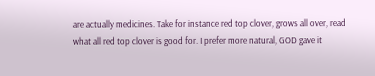are actually medicines. Take for instance red top clover, grows all over, read what all red top clover is good for. I prefer more natural, GOD gave it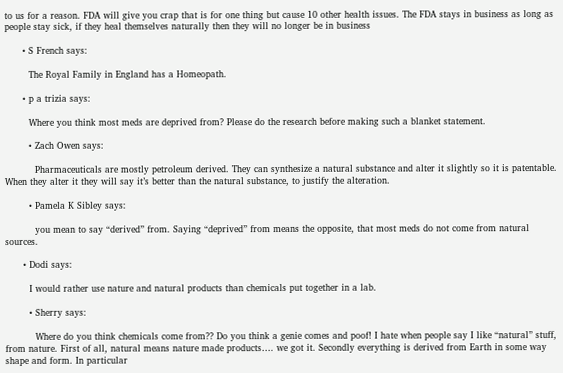to us for a reason. FDA will give you crap that is for one thing but cause 10 other health issues. The FDA stays in business as long as people stay sick, if they heal themselves naturally then they will no longer be in business

      • S French says:

        The Royal Family in England has a Homeopath.

      • p a trizia says:

        Where you think most meds are deprived from? Please do the research before making such a blanket statement.

        • Zach Owen says:

          Pharmaceuticals are mostly petroleum derived. They can synthesize a natural substance and alter it slightly so it is patentable. When they alter it they will say it’s better than the natural substance, to justify the alteration.

        • Pamela K Sibley says:

          you mean to say “derived” from. Saying “deprived” from means the opposite, that most meds do not come from natural sources.

      • Dodi says:

        I would rather use nature and natural products than chemicals put together in a lab.

        • Sherry says:

          Where do you think chemicals come from?? Do you think a genie comes and poof! I hate when people say I like “natural” stuff, from nature. First of all, natural means nature made products…. we got it. Secondly everything is derived from Earth in some way shape and form. In particular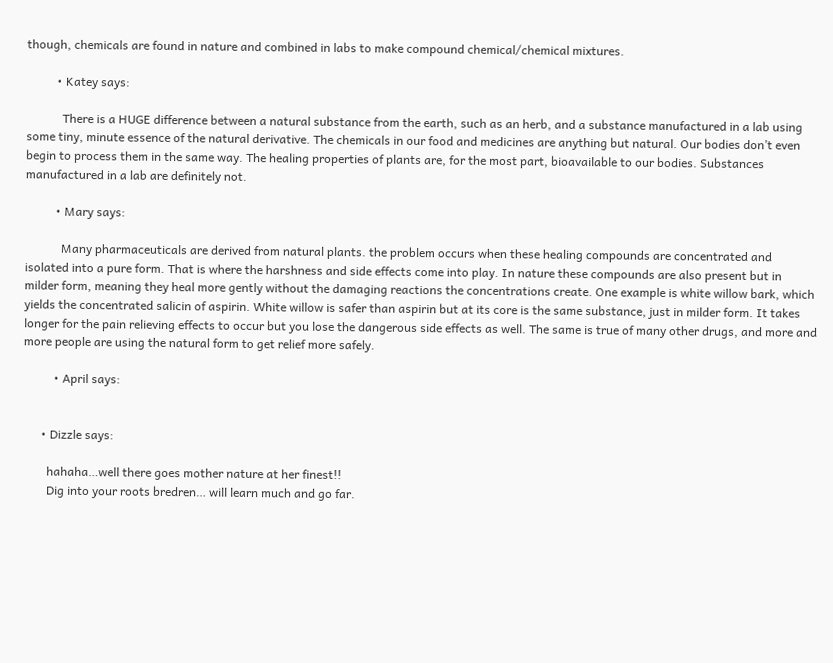though, chemicals are found in nature and combined in labs to make compound chemical/chemical mixtures.

          • Katey says:

            There is a HUGE difference between a natural substance from the earth, such as an herb, and a substance manufactured in a lab using some tiny, minute essence of the natural derivative. The chemicals in our food and medicines are anything but natural. Our bodies don’t even begin to process them in the same way. The healing properties of plants are, for the most part, bioavailable to our bodies. Substances manufactured in a lab are definitely not.

          • Mary says:

            Many pharmaceuticals are derived from natural plants. the problem occurs when these healing compounds are concentrated and isolated into a pure form. That is where the harshness and side effects come into play. In nature these compounds are also present but in milder form, meaning they heal more gently without the damaging reactions the concentrations create. One example is white willow bark, which yields the concentrated salicin of aspirin. White willow is safer than aspirin but at its core is the same substance, just in milder form. It takes longer for the pain relieving effects to occur but you lose the dangerous side effects as well. The same is true of many other drugs, and more and more people are using the natural form to get relief more safely.

          • April says:


      • Dizzle says:

        hahaha…well there goes mother nature at her finest!!
        Dig into your roots bredren… will learn much and go far.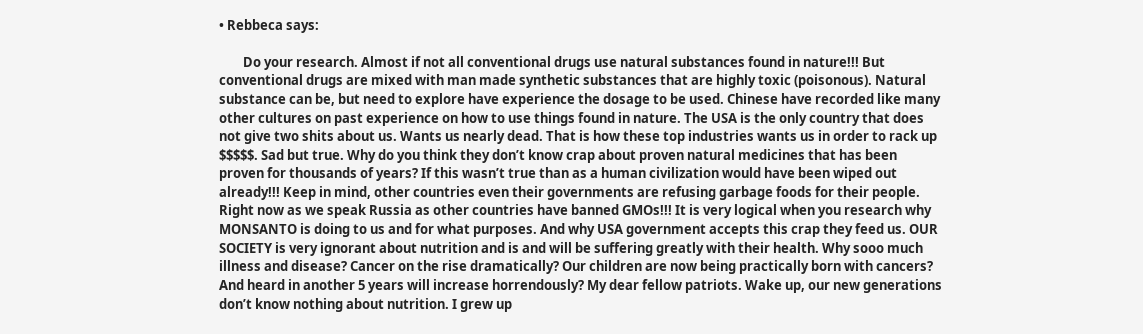• Rebbeca says:

        Do your research. Almost if not all conventional drugs use natural substances found in nature!!! But conventional drugs are mixed with man made synthetic substances that are highly toxic (poisonous). Natural substance can be, but need to explore have experience the dosage to be used. Chinese have recorded like many other cultures on past experience on how to use things found in nature. The USA is the only country that does not give two shits about us. Wants us nearly dead. That is how these top industries wants us in order to rack up $$$$$. Sad but true. Why do you think they don’t know crap about proven natural medicines that has been proven for thousands of years? If this wasn’t true than as a human civilization would have been wiped out already!!! Keep in mind, other countries even their governments are refusing garbage foods for their people. Right now as we speak Russia as other countries have banned GMOs!!! It is very logical when you research why MONSANTO is doing to us and for what purposes. And why USA government accepts this crap they feed us. OUR SOCIETY is very ignorant about nutrition and is and will be suffering greatly with their health. Why sooo much illness and disease? Cancer on the rise dramatically? Our children are now being practically born with cancers? And heard in another 5 years will increase horrendously? My dear fellow patriots. Wake up, our new generations don’t know nothing about nutrition. I grew up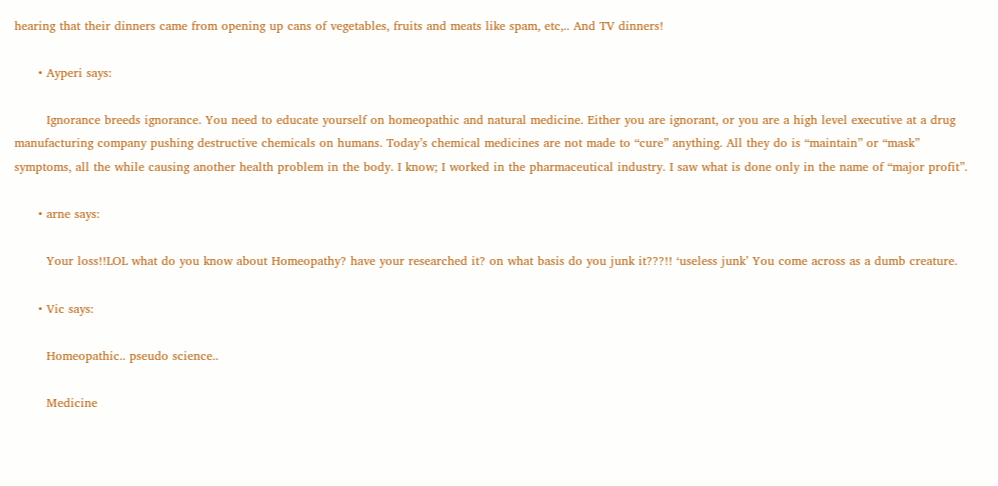hearing that their dinners came from opening up cans of vegetables, fruits and meats like spam, etc,.. And TV dinners!

      • Ayperi says:

        Ignorance breeds ignorance. You need to educate yourself on homeopathic and natural medicine. Either you are ignorant, or you are a high level executive at a drug manufacturing company pushing destructive chemicals on humans. Today’s chemical medicines are not made to “cure” anything. All they do is “maintain” or “mask” symptoms, all the while causing another health problem in the body. I know; I worked in the pharmaceutical industry. I saw what is done only in the name of “major profit”.

      • arne says:

        Your loss!!LOL what do you know about Homeopathy? have your researched it? on what basis do you junk it???!! ‘useless junk’ You come across as a dumb creature.

      • Vic says:

        Homeopathic.. pseudo science..

        Medicine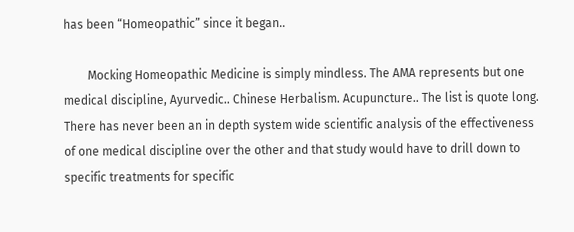has been “Homeopathic” since it began..

        Mocking Homeopathic Medicine is simply mindless. The AMA represents but one medical discipline, Ayurvedic.. Chinese Herbalism. Acupuncture.. The list is quote long. There has never been an in depth system wide scientific analysis of the effectiveness of one medical discipline over the other and that study would have to drill down to specific treatments for specific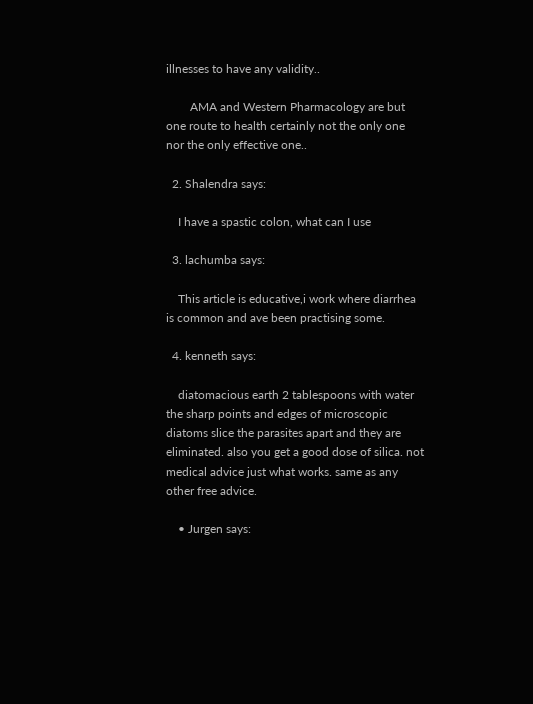illnesses to have any validity..

        AMA and Western Pharmacology are but one route to health certainly not the only one nor the only effective one..

  2. Shalendra says:

    I have a spastic colon, what can I use

  3. lachumba says:

    This article is educative,i work where diarrhea is common and ave been practising some.

  4. kenneth says:

    diatomacious earth 2 tablespoons with water the sharp points and edges of microscopic diatoms slice the parasites apart and they are eliminated. also you get a good dose of silica. not medical advice just what works. same as any other free advice.

    • Jurgen says: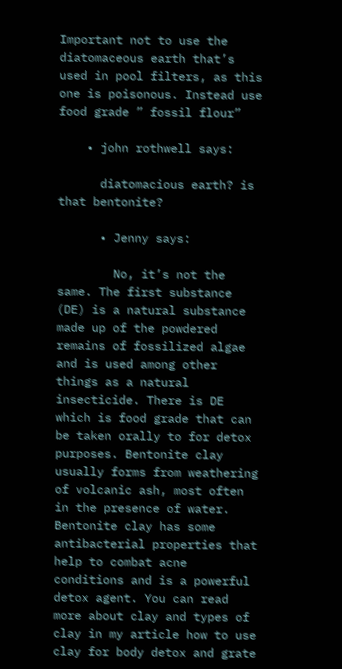Important not to use the diatomaceous earth that’s used in pool filters, as this one is poisonous. Instead use food grade ” fossil flour”

    • john rothwell says:

      diatomacious earth? is that bentonite?

      • Jenny says:

        No, it’s not the same. The first substance (DE) is a natural substance made up of the powdered remains of fossilized algae and is used among other things as a natural insecticide. There is DE which is food grade that can be taken orally to for detox purposes. Bentonite clay usually forms from weathering of volcanic ash, most often in the presence of water. Bentonite clay has some antibacterial properties that help to combat acne conditions and is a powerful detox agent. You can read more about clay and types of clay in my article how to use clay for body detox and grate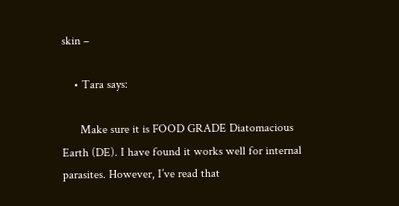skin –

    • Tara says:

      Make sure it is FOOD GRADE Diatomacious Earth (DE). I have found it works well for internal parasites. However, I’ve read that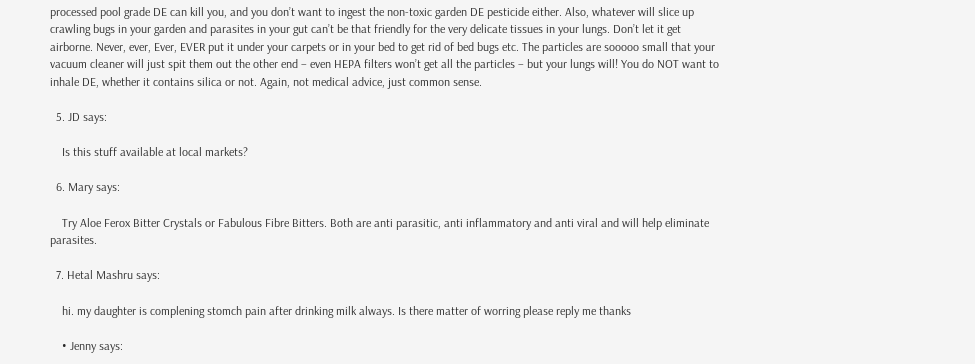processed pool grade DE can kill you, and you don’t want to ingest the non-toxic garden DE pesticide either. Also, whatever will slice up crawling bugs in your garden and parasites in your gut can’t be that friendly for the very delicate tissues in your lungs. Don’t let it get airborne. Never, ever, Ever, EVER put it under your carpets or in your bed to get rid of bed bugs etc. The particles are sooooo small that your vacuum cleaner will just spit them out the other end – even HEPA filters won’t get all the particles – but your lungs will! You do NOT want to inhale DE, whether it contains silica or not. Again, not medical advice, just common sense.

  5. JD says:

    Is this stuff available at local markets?

  6. Mary says:

    Try Aloe Ferox Bitter Crystals or Fabulous Fibre Bitters. Both are anti parasitic, anti inflammatory and anti viral and will help eliminate parasites.

  7. Hetal Mashru says:

    hi. my daughter is complening stomch pain after drinking milk always. Is there matter of worring please reply me thanks

    • Jenny says: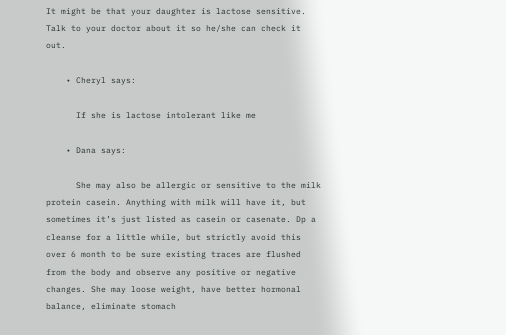It might be that your daughter is lactose sensitive. Talk to your doctor about it so he/she can check it out.

    • Cheryl says:

      If she is lactose intolerant like me

    • Dana says:

      She may also be allergic or sensitive to the milk protein casein. Anything with milk will have it, but sometimes it’s just listed as casein or casenate. Dp a cleanse for a little while, but strictly avoid this over 6 month to be sure existing traces are flushed from the body and observe any positive or negative changes. She may loose weight, have better hormonal balance, eliminate stomach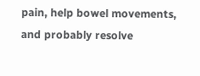pain, help bowel movements, and probably resolve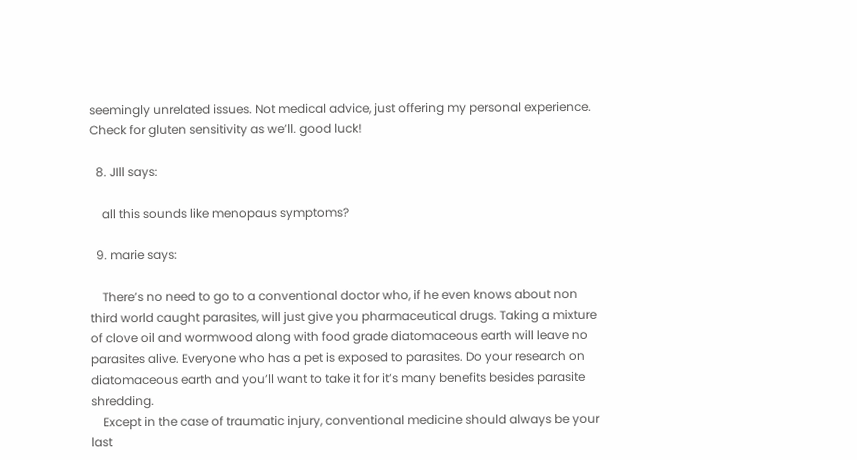seemingly unrelated issues. Not medical advice, just offering my personal experience. Check for gluten sensitivity as we’ll. good luck!

  8. JIll says:

    all this sounds like menopaus symptoms?

  9. marie says:

    There’s no need to go to a conventional doctor who, if he even knows about non third world caught parasites, will just give you pharmaceutical drugs. Taking a mixture of clove oil and wormwood along with food grade diatomaceous earth will leave no parasites alive. Everyone who has a pet is exposed to parasites. Do your research on diatomaceous earth and you’ll want to take it for it’s many benefits besides parasite shredding.
    Except in the case of traumatic injury, conventional medicine should always be your last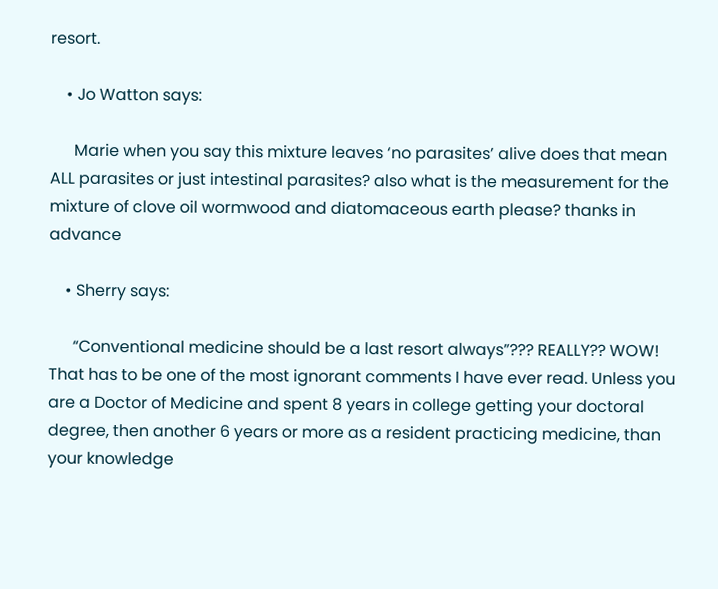resort.

    • Jo Watton says:

      Marie when you say this mixture leaves ‘no parasites’ alive does that mean ALL parasites or just intestinal parasites? also what is the measurement for the mixture of clove oil wormwood and diatomaceous earth please? thanks in advance

    • Sherry says:

      “Conventional medicine should be a last resort always”??? REALLY?? WOW! That has to be one of the most ignorant comments I have ever read. Unless you are a Doctor of Medicine and spent 8 years in college getting your doctoral degree, then another 6 years or more as a resident practicing medicine, than your knowledge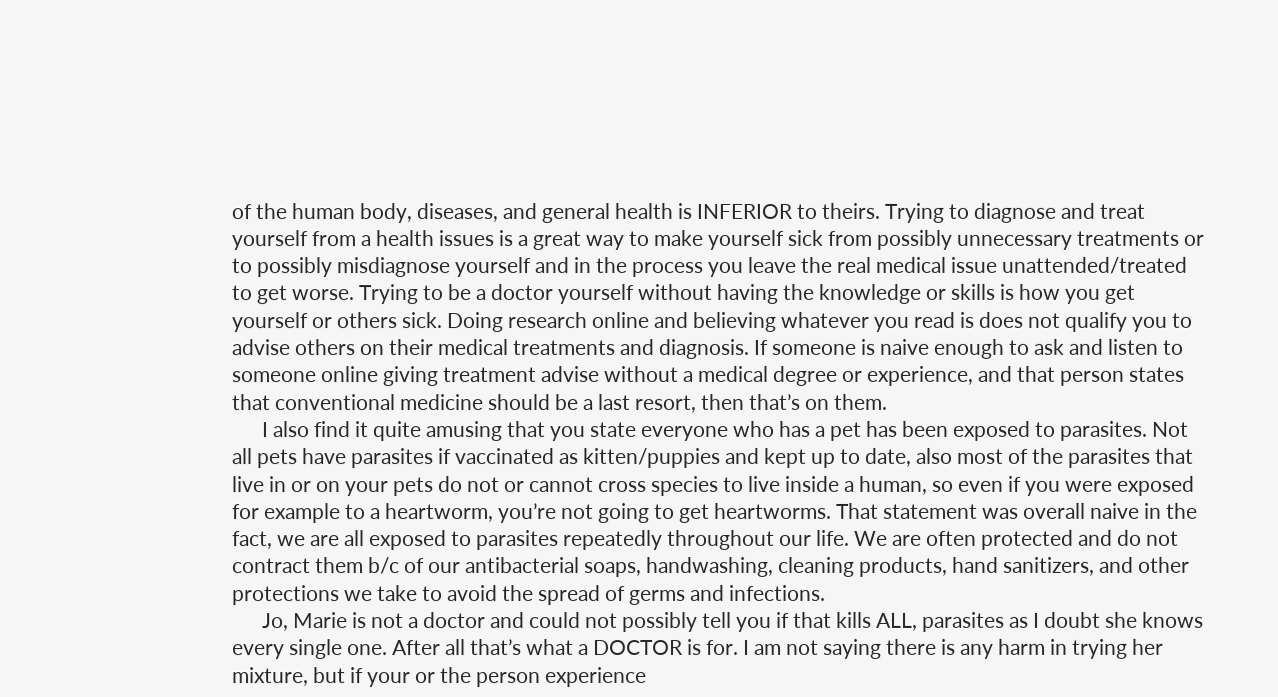of the human body, diseases, and general health is INFERIOR to theirs. Trying to diagnose and treat yourself from a health issues is a great way to make yourself sick from possibly unnecessary treatments or to possibly misdiagnose yourself and in the process you leave the real medical issue unattended/treated to get worse. Trying to be a doctor yourself without having the knowledge or skills is how you get yourself or others sick. Doing research online and believing whatever you read is does not qualify you to advise others on their medical treatments and diagnosis. If someone is naive enough to ask and listen to someone online giving treatment advise without a medical degree or experience, and that person states that conventional medicine should be a last resort, then that’s on them.
      I also find it quite amusing that you state everyone who has a pet has been exposed to parasites. Not all pets have parasites if vaccinated as kitten/puppies and kept up to date, also most of the parasites that live in or on your pets do not or cannot cross species to live inside a human, so even if you were exposed for example to a heartworm, you’re not going to get heartworms. That statement was overall naive in the fact, we are all exposed to parasites repeatedly throughout our life. We are often protected and do not contract them b/c of our antibacterial soaps, handwashing, cleaning products, hand sanitizers, and other protections we take to avoid the spread of germs and infections.
      Jo, Marie is not a doctor and could not possibly tell you if that kills ALL, parasites as I doubt she knows every single one. After all that’s what a DOCTOR is for. I am not saying there is any harm in trying her mixture, but if your or the person experience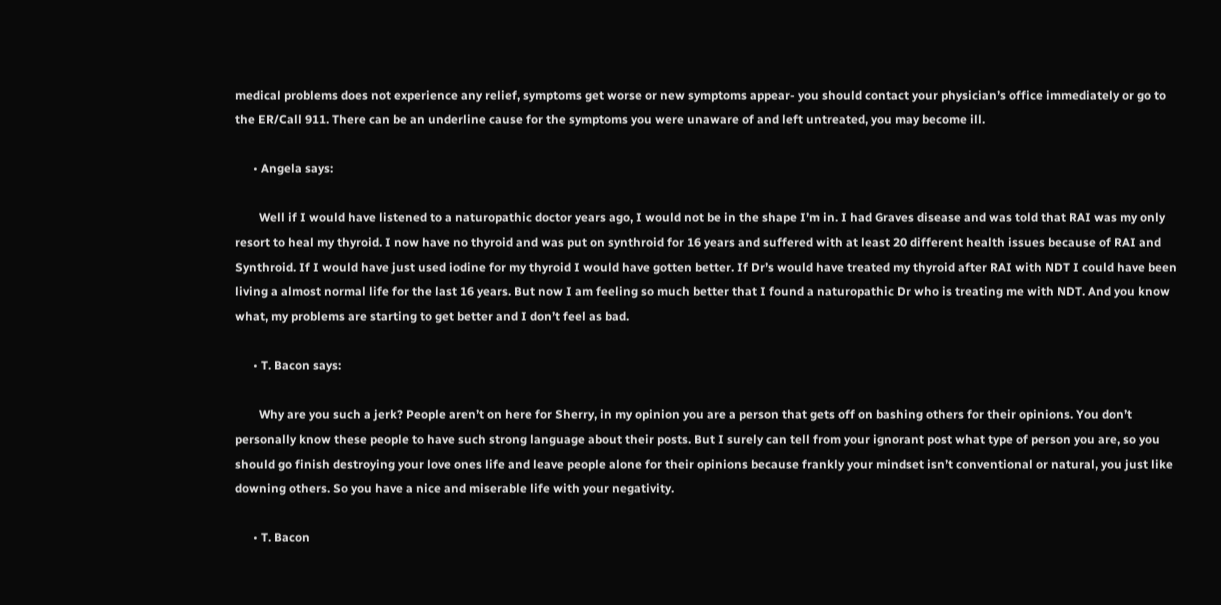medical problems does not experience any relief, symptoms get worse or new symptoms appear- you should contact your physician’s office immediately or go to the ER/Call 911. There can be an underline cause for the symptoms you were unaware of and left untreated, you may become ill.

      • Angela says:

        Well if I would have listened to a naturopathic doctor years ago, I would not be in the shape I’m in. I had Graves disease and was told that RAI was my only resort to heal my thyroid. I now have no thyroid and was put on synthroid for 16 years and suffered with at least 20 different health issues because of RAI and Synthroid. If I would have just used iodine for my thyroid I would have gotten better. If Dr’s would have treated my thyroid after RAI with NDT I could have been living a almost normal life for the last 16 years. But now I am feeling so much better that I found a naturopathic Dr who is treating me with NDT. And you know what, my problems are starting to get better and I don’t feel as bad.

      • T. Bacon says:

        Why are you such a jerk? People aren’t on here for Sherry, in my opinion you are a person that gets off on bashing others for their opinions. You don’t personally know these people to have such strong language about their posts. But I surely can tell from your ignorant post what type of person you are, so you should go finish destroying your love ones life and leave people alone for their opinions because frankly your mindset isn’t conventional or natural, you just like downing others. So you have a nice and miserable life with your negativity.

      • T. Bacon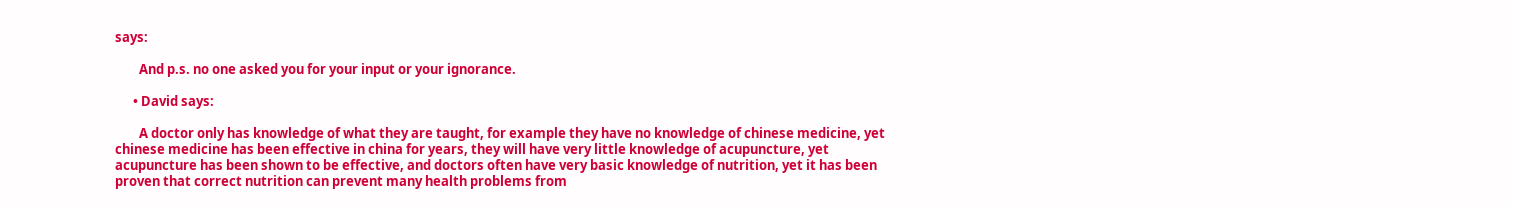says:

        And p.s. no one asked you for your input or your ignorance.

      • David says:

        A doctor only has knowledge of what they are taught, for example they have no knowledge of chinese medicine, yet chinese medicine has been effective in china for years, they will have very little knowledge of acupuncture, yet acupuncture has been shown to be effective, and doctors often have very basic knowledge of nutrition, yet it has been proven that correct nutrition can prevent many health problems from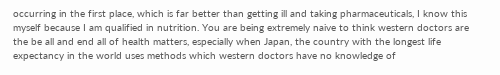occurring in the first place, which is far better than getting ill and taking pharmaceuticals, I know this myself because I am qualified in nutrition. You are being extremely naive to think western doctors are the be all and end all of health matters, especially when Japan, the country with the longest life expectancy in the world uses methods which western doctors have no knowledge of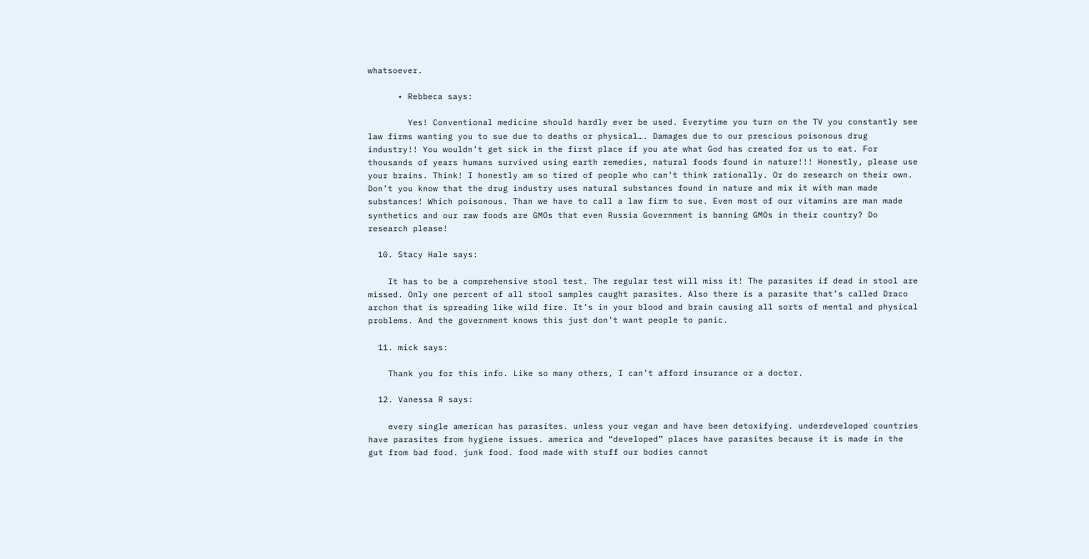whatsoever.

      • Rebbeca says:

        Yes! Conventional medicine should hardly ever be used. Everytime you turn on the TV you constantly see law firms wanting you to sue due to deaths or physical…. Damages due to our prescious poisonous drug industry!! You wouldn’t get sick in the first place if you ate what God has created for us to eat. For thousands of years humans survived using earth remedies, natural foods found in nature!!! Honestly, please use your brains. Think! I honestly am so tired of people who can’t think rationally. Or do research on their own. Don’t you know that the drug industry uses natural substances found in nature and mix it with man made substances! Which poisonous. Than we have to call a law firm to sue. Even most of our vitamins are man made synthetics and our raw foods are GMOs that even Russia Government is banning GMOs in their country? Do research please!

  10. Stacy Hale says:

    It has to be a comprehensive stool test. The regular test will miss it! The parasites if dead in stool are missed. Only one percent of all stool samples caught parasites. Also there is a parasite that’s called Draco archon that is spreading like wild fire. It’s in your blood and brain causing all sorts of mental and physical problems. And the government knows this just don’t want people to panic.

  11. mick says:

    Thank you for this info. Like so many others, I can’t afford insurance or a doctor.

  12. Vanessa R says:

    every single american has parasites. unless your vegan and have been detoxifying. underdeveloped countries have parasites from hygiene issues. america and “developed” places have parasites because it is made in the gut from bad food. junk food. food made with stuff our bodies cannot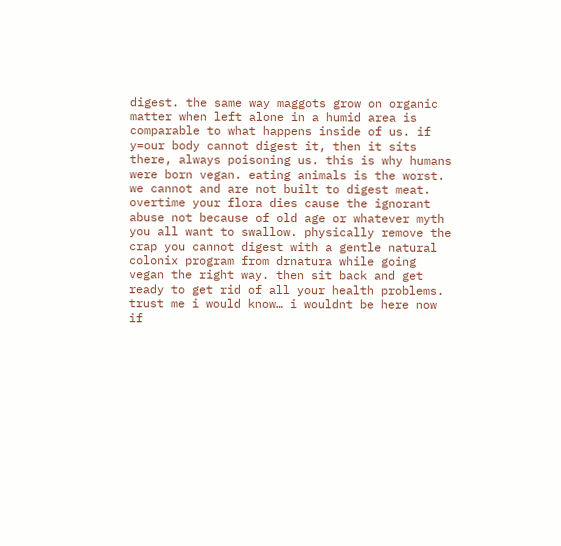digest. the same way maggots grow on organic matter when left alone in a humid area is comparable to what happens inside of us. if y=our body cannot digest it, then it sits there, always poisoning us. this is why humans were born vegan. eating animals is the worst. we cannot and are not built to digest meat. overtime your flora dies cause the ignorant abuse not because of old age or whatever myth you all want to swallow. physically remove the crap you cannot digest with a gentle natural colonix program from drnatura while going vegan the right way. then sit back and get ready to get rid of all your health problems. trust me i would know… i wouldnt be here now if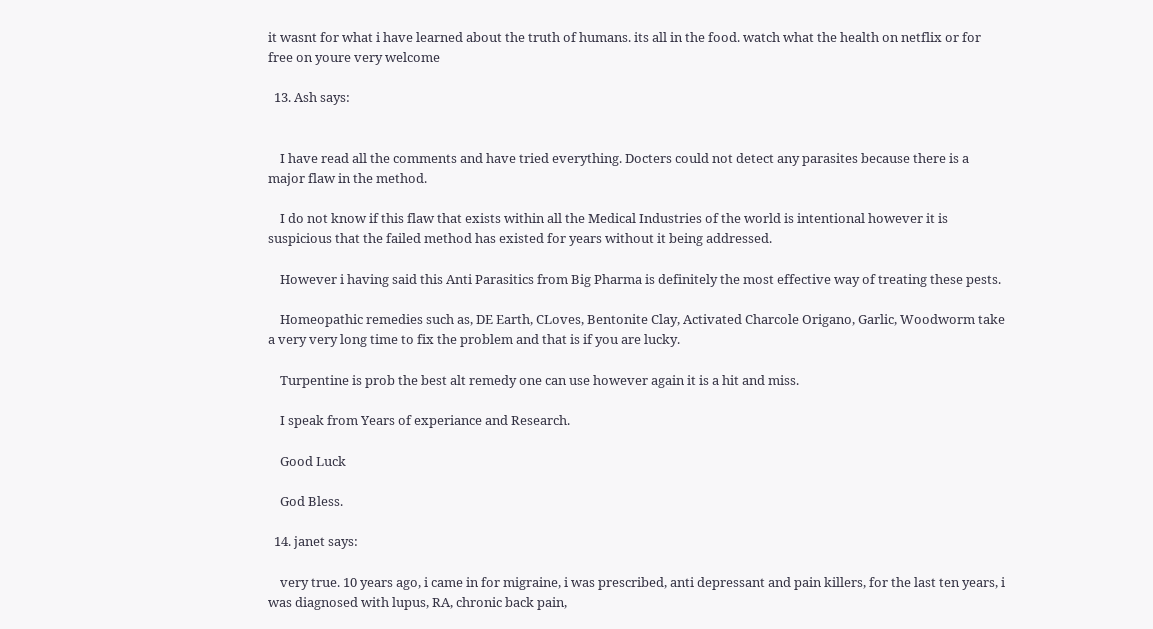it wasnt for what i have learned about the truth of humans. its all in the food. watch what the health on netflix or for free on youre very welcome

  13. Ash says:


    I have read all the comments and have tried everything. Docters could not detect any parasites because there is a major flaw in the method.

    I do not know if this flaw that exists within all the Medical Industries of the world is intentional however it is suspicious that the failed method has existed for years without it being addressed.

    However i having said this Anti Parasitics from Big Pharma is definitely the most effective way of treating these pests.

    Homeopathic remedies such as, DE Earth, CLoves, Bentonite Clay, Activated Charcole Origano, Garlic, Woodworm take a very very long time to fix the problem and that is if you are lucky.

    Turpentine is prob the best alt remedy one can use however again it is a hit and miss.

    I speak from Years of experiance and Research.

    Good Luck

    God Bless.

  14. janet says:

    very true. 10 years ago, i came in for migraine, i was prescribed, anti depressant and pain killers, for the last ten years, i was diagnosed with lupus, RA, chronic back pain,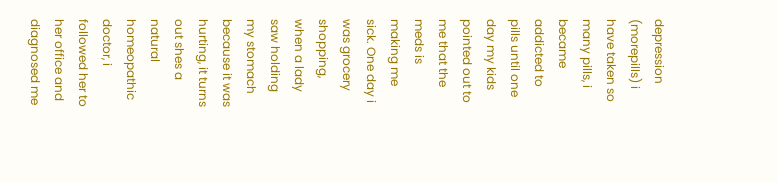depression (morepills) i have taken so many pills, i became addicted to pills until one day my kids pointed out to me that the meds is making me sick. One day i was grocery shopping, when a lady saw holding my stomach because it was hurting, it turns out shes a natural homeopathic doctor, i followed her to her office and diagnosed me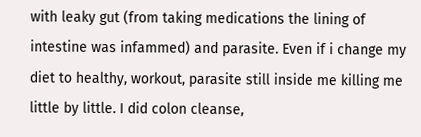with leaky gut (from taking medications the lining of intestine was infammed) and parasite. Even if i change my diet to healthy, workout, parasite still inside me killing me little by little. I did colon cleanse,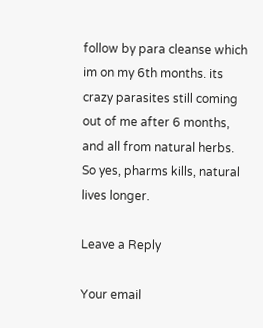follow by para cleanse which im on my 6th months. its crazy parasites still coming out of me after 6 months, and all from natural herbs. So yes, pharms kills, natural lives longer.

Leave a Reply

Your email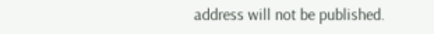address will not be published.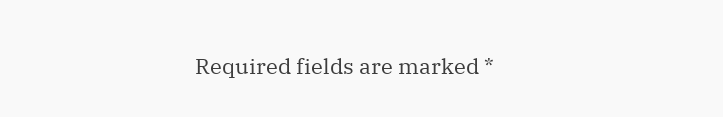Required fields are marked *